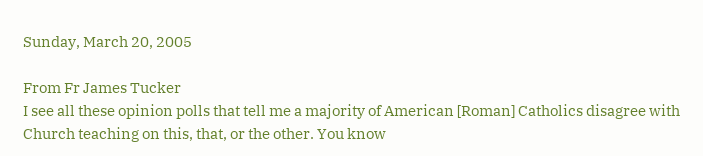Sunday, March 20, 2005

From Fr James Tucker
I see all these opinion polls that tell me a majority of American [Roman] Catholics disagree with Church teaching on this, that, or the other. You know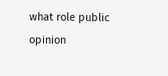what role public opinion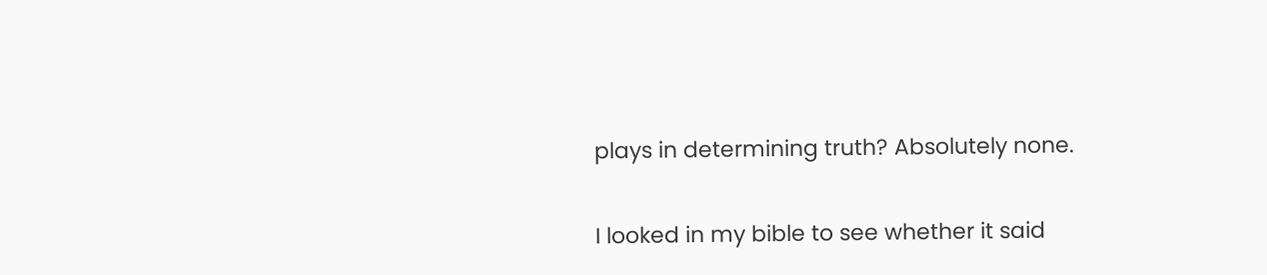plays in determining truth? Absolutely none.

I looked in my bible to see whether it said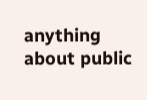anything about public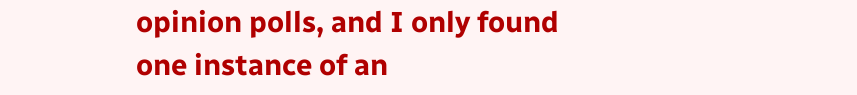opinion polls, and I only found one instance of an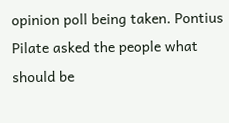opinion poll being taken. Pontius Pilate asked the people what should be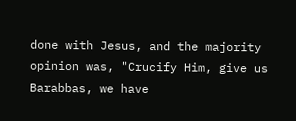done with Jesus, and the majority opinion was, "Crucify Him, give us Barabbas, we have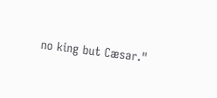no king but Cæsar."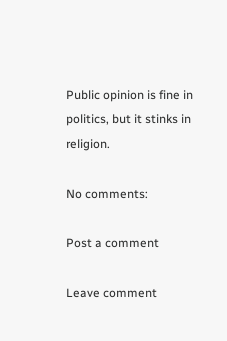Public opinion is fine in politics, but it stinks in religion.

No comments:

Post a comment

Leave comment